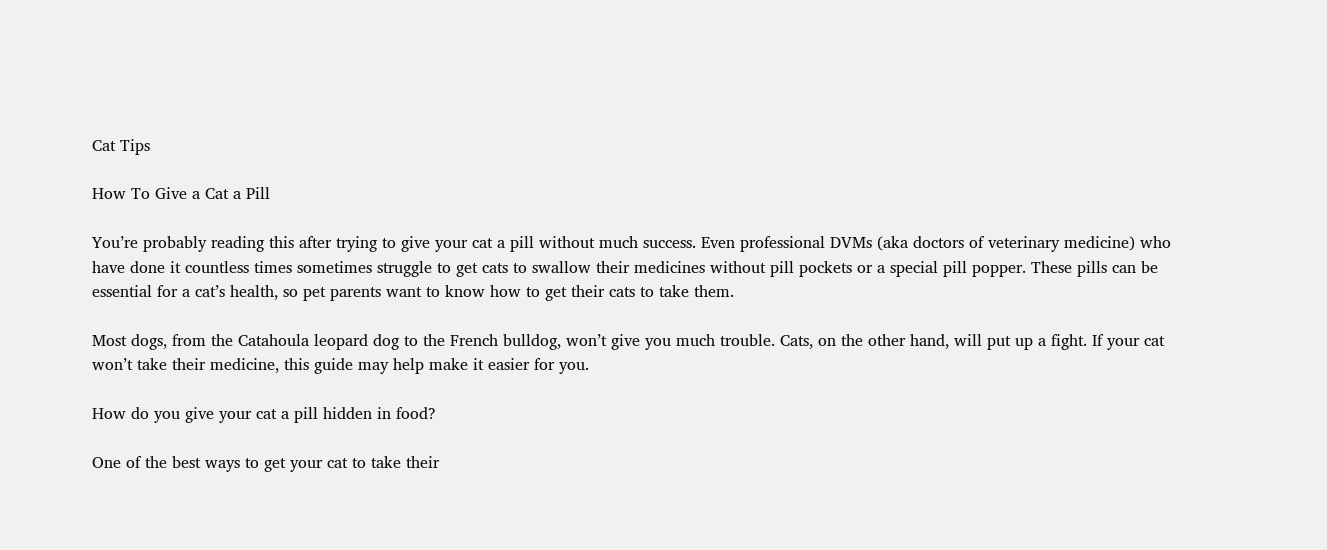Cat Tips

How To Give a Cat a Pill

You’re probably reading this after trying to give your cat a pill without much success. Even professional DVMs (aka doctors of veterinary medicine) who have done it countless times sometimes struggle to get cats to swallow their medicines without pill pockets or a special pill popper. These pills can be essential for a cat’s health, so pet parents want to know how to get their cats to take them.

Most dogs, from the Catahoula leopard dog to the French bulldog, won’t give you much trouble. Cats, on the other hand, will put up a fight. If your cat won’t take their medicine, this guide may help make it easier for you.

How do you give your cat a pill hidden in food?

One of the best ways to get your cat to take their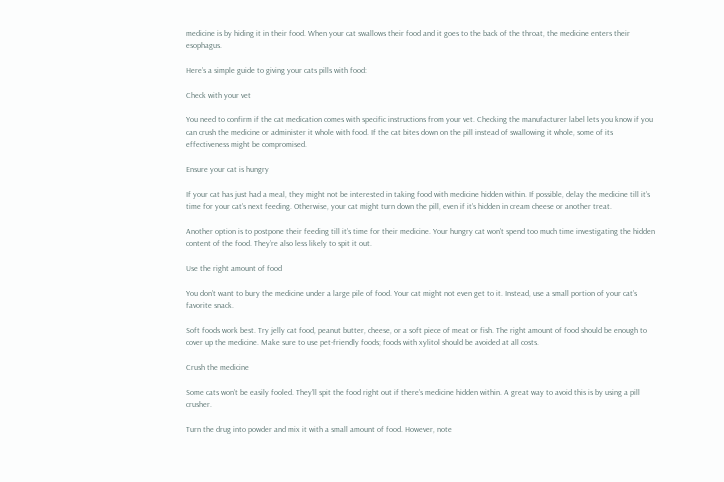medicine is by hiding it in their food. When your cat swallows their food and it goes to the back of the throat, the medicine enters their esophagus.

Here’s a simple guide to giving your cats pills with food:

Check with your vet

You need to confirm if the cat medication comes with specific instructions from your vet. Checking the manufacturer label lets you know if you can crush the medicine or administer it whole with food. If the cat bites down on the pill instead of swallowing it whole, some of its effectiveness might be compromised.

Ensure your cat is hungry

If your cat has just had a meal, they might not be interested in taking food with medicine hidden within. If possible, delay the medicine till it’s time for your cat’s next feeding. Otherwise, your cat might turn down the pill, even if it’s hidden in cream cheese or another treat.

Another option is to postpone their feeding till it’s time for their medicine. Your hungry cat won’t spend too much time investigating the hidden content of the food. They’re also less likely to spit it out.

Use the right amount of food

You don’t want to bury the medicine under a large pile of food. Your cat might not even get to it. Instead, use a small portion of your cat’s favorite snack.

Soft foods work best. Try jelly cat food, peanut butter, cheese, or a soft piece of meat or fish. The right amount of food should be enough to cover up the medicine. Make sure to use pet-friendly foods; foods with xylitol should be avoided at all costs.

Crush the medicine

Some cats won’t be easily fooled. They’ll spit the food right out if there’s medicine hidden within. A great way to avoid this is by using a pill crusher.

Turn the drug into powder and mix it with a small amount of food. However, note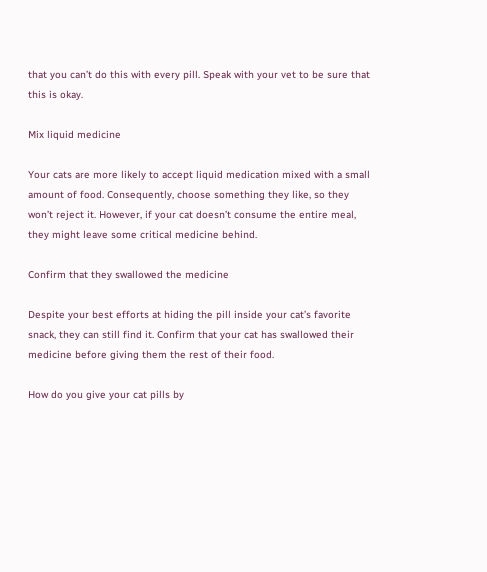that you can’t do this with every pill. Speak with your vet to be sure that this is okay.

Mix liquid medicine

Your cats are more likely to accept liquid medication mixed with a small amount of food. Consequently, choose something they like, so they won’t reject it. However, if your cat doesn’t consume the entire meal, they might leave some critical medicine behind.

Confirm that they swallowed the medicine

Despite your best efforts at hiding the pill inside your cat’s favorite snack, they can still find it. Confirm that your cat has swallowed their medicine before giving them the rest of their food.

How do you give your cat pills by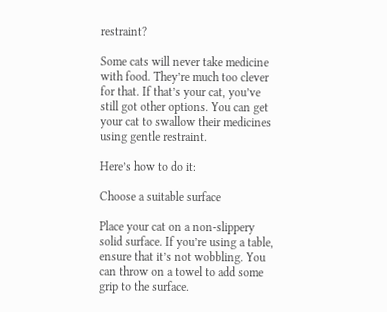restraint?

Some cats will never take medicine with food. They’re much too clever for that. If that’s your cat, you’ve still got other options. You can get your cat to swallow their medicines using gentle restraint.

Here’s how to do it:

Choose a suitable surface

Place your cat on a non-slippery solid surface. If you’re using a table, ensure that it’s not wobbling. You can throw on a towel to add some grip to the surface.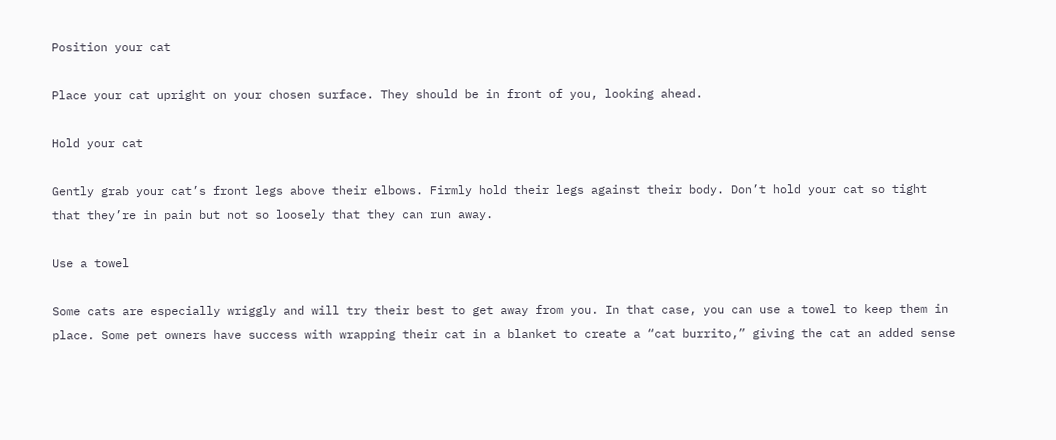Position your cat

Place your cat upright on your chosen surface. They should be in front of you, looking ahead.

Hold your cat

Gently grab your cat’s front legs above their elbows. Firmly hold their legs against their body. Don’t hold your cat so tight that they’re in pain but not so loosely that they can run away.

Use a towel

Some cats are especially wriggly and will try their best to get away from you. In that case, you can use a towel to keep them in place. Some pet owners have success with wrapping their cat in a blanket to create a “cat burrito,” giving the cat an added sense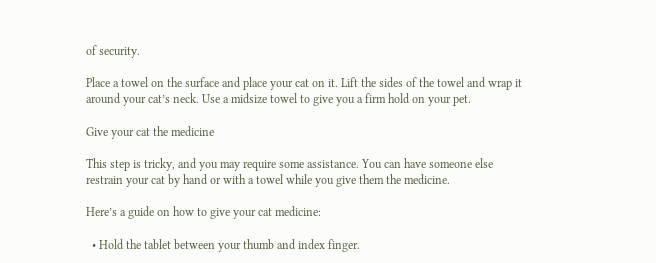of security.

Place a towel on the surface and place your cat on it. Lift the sides of the towel and wrap it around your cat’s neck. Use a midsize towel to give you a firm hold on your pet.

Give your cat the medicine

This step is tricky, and you may require some assistance. You can have someone else restrain your cat by hand or with a towel while you give them the medicine.

Here’s a guide on how to give your cat medicine:

  • Hold the tablet between your thumb and index finger.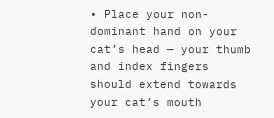• Place your non-dominant hand on your cat’s head — your thumb and index fingers should extend towards your cat’s mouth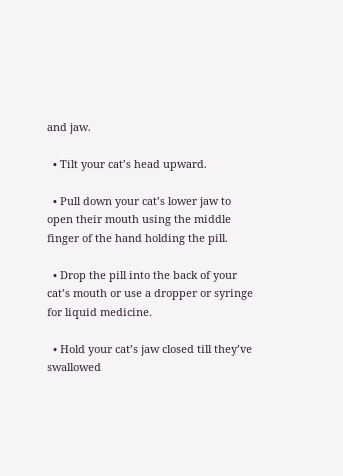and jaw.

  • Tilt your cat’s head upward.

  • Pull down your cat’s lower jaw to open their mouth using the middle finger of the hand holding the pill.

  • Drop the pill into the back of your cat’s mouth or use a dropper or syringe for liquid medicine.

  • Hold your cat’s jaw closed till they’ve swallowed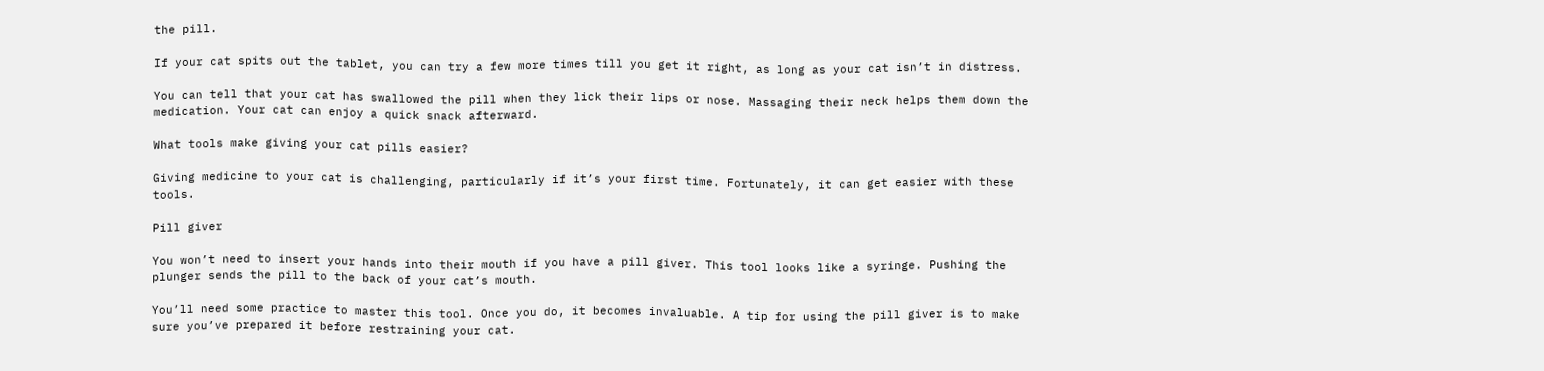the pill.

If your cat spits out the tablet, you can try a few more times till you get it right, as long as your cat isn’t in distress.

You can tell that your cat has swallowed the pill when they lick their lips or nose. Massaging their neck helps them down the medication. Your cat can enjoy a quick snack afterward.

What tools make giving your cat pills easier?

Giving medicine to your cat is challenging, particularly if it’s your first time. Fortunately, it can get easier with these tools.

Pill giver

You won’t need to insert your hands into their mouth if you have a pill giver. This tool looks like a syringe. Pushing the plunger sends the pill to the back of your cat’s mouth.

You’ll need some practice to master this tool. Once you do, it becomes invaluable. A tip for using the pill giver is to make sure you’ve prepared it before restraining your cat.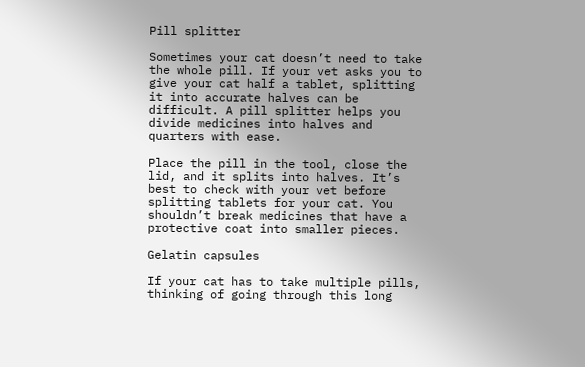Pill splitter

Sometimes your cat doesn’t need to take the whole pill. If your vet asks you to give your cat half a tablet, splitting it into accurate halves can be difficult. A pill splitter helps you divide medicines into halves and quarters with ease.

Place the pill in the tool, close the lid, and it splits into halves. It’s best to check with your vet before splitting tablets for your cat. You shouldn’t break medicines that have a protective coat into smaller pieces.

Gelatin capsules

If your cat has to take multiple pills, thinking of going through this long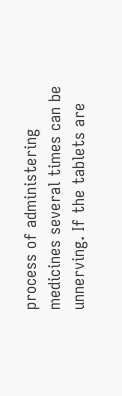process of administering medicines several times can be unnerving. If the tablets are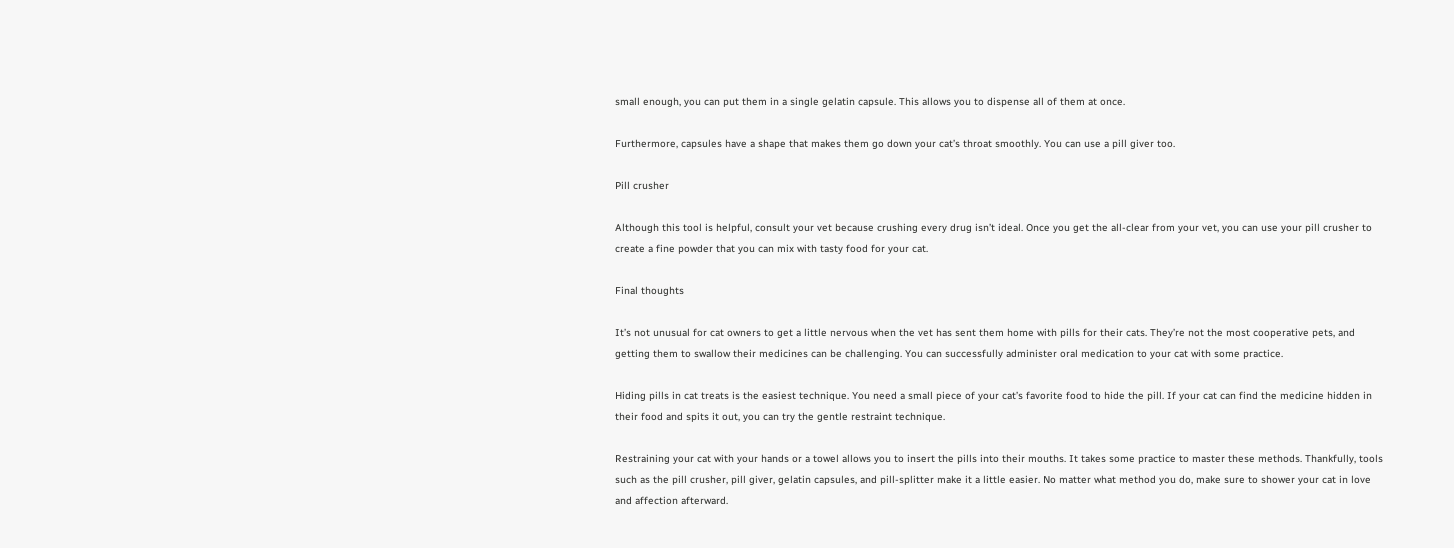small enough, you can put them in a single gelatin capsule. This allows you to dispense all of them at once.

Furthermore, capsules have a shape that makes them go down your cat’s throat smoothly. You can use a pill giver too.

Pill crusher

Although this tool is helpful, consult your vet because crushing every drug isn’t ideal. Once you get the all-clear from your vet, you can use your pill crusher to create a fine powder that you can mix with tasty food for your cat.

Final thoughts

It’s not unusual for cat owners to get a little nervous when the vet has sent them home with pills for their cats. They’re not the most cooperative pets, and getting them to swallow their medicines can be challenging. You can successfully administer oral medication to your cat with some practice.

Hiding pills in cat treats is the easiest technique. You need a small piece of your cat’s favorite food to hide the pill. If your cat can find the medicine hidden in their food and spits it out, you can try the gentle restraint technique.

Restraining your cat with your hands or a towel allows you to insert the pills into their mouths. It takes some practice to master these methods. Thankfully, tools such as the pill crusher, pill giver, gelatin capsules, and pill-splitter make it a little easier. No matter what method you do, make sure to shower your cat in love and affection afterward.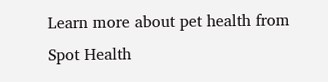Learn more about pet health from Spot Health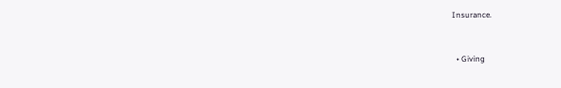Insurance.


  • Giving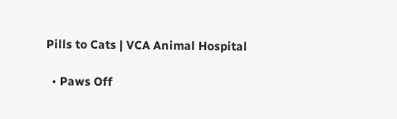Pills to Cats | VCA Animal Hospital

  • Paws Off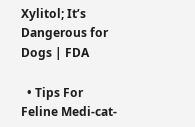Xylitol; It’s Dangerous for Dogs | FDA

  • Tips For Feline Medi-cat-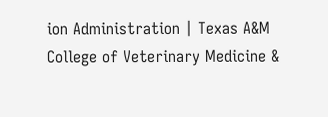ion Administration | Texas A&M College of Veterinary Medicine &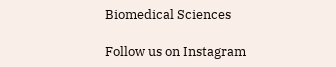Biomedical Sciences

Follow us on Instagram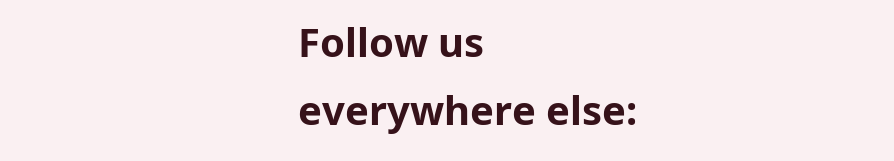Follow us everywhere else: